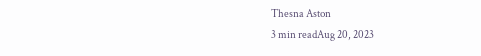Thesna Aston
3 min readAug 20, 2023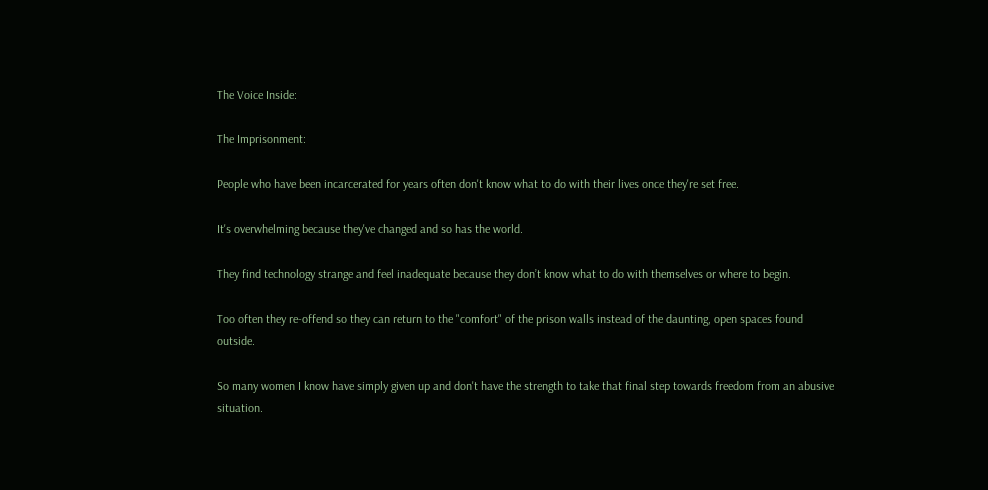The Voice Inside:

The Imprisonment:

People who have been incarcerated for years often don't know what to do with their lives once they're set free.

It's overwhelming because they've changed and so has the world.

They find technology strange and feel inadequate because they don’t know what to do with themselves or where to begin.

Too often they re-offend so they can return to the "comfort" of the prison walls instead of the daunting, open spaces found outside.

So many women I know have simply given up and don't have the strength to take that final step towards freedom from an abusive situation.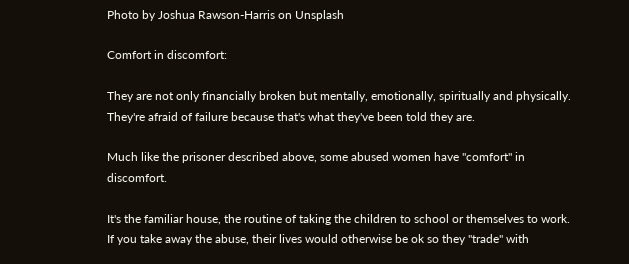Photo by Joshua Rawson-Harris on Unsplash

Comfort in discomfort:

They are not only financially broken but mentally, emotionally, spiritually and physically. They're afraid of failure because that's what they've been told they are.

Much like the prisoner described above, some abused women have "comfort" in discomfort.

It's the familiar house, the routine of taking the children to school or themselves to work. If you take away the abuse, their lives would otherwise be ok so they "trade" with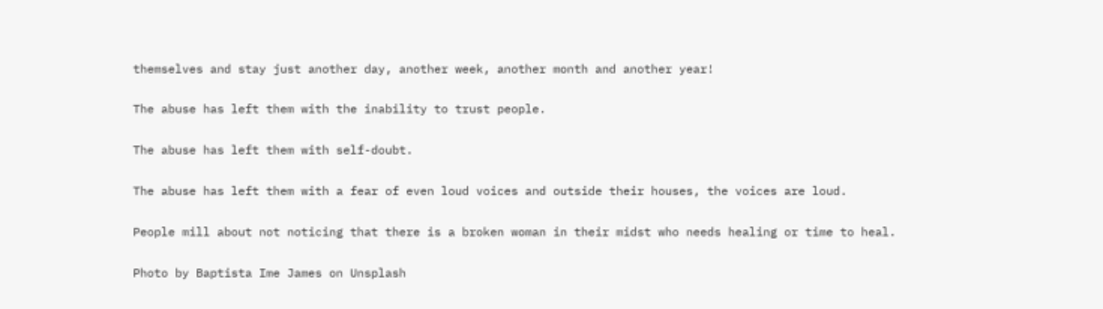themselves and stay just another day, another week, another month and another year!

The abuse has left them with the inability to trust people.

The abuse has left them with self-doubt.

The abuse has left them with a fear of even loud voices and outside their houses, the voices are loud.

People mill about not noticing that there is a broken woman in their midst who needs healing or time to heal.

Photo by Baptista Ime James on Unsplash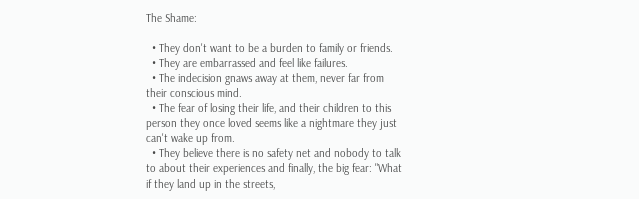The Shame:

  • They don't want to be a burden to family or friends.
  • They are embarrassed and feel like failures.
  • The indecision gnaws away at them, never far from their conscious mind.
  • The fear of losing their life, and their children to this person they once loved seems like a nightmare they just can't wake up from.
  • They believe there is no safety net and nobody to talk to about their experiences and finally, the big fear: "What if they land up in the streets,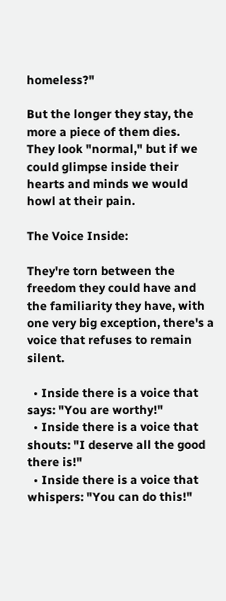homeless?"

But the longer they stay, the more a piece of them dies.
They look "normal," but if we could glimpse inside their hearts and minds we would howl at their pain.

The Voice Inside:

They're torn between the freedom they could have and the familiarity they have, with one very big exception, there's a voice that refuses to remain silent.

  • Inside there is a voice that says: "You are worthy!"
  • Inside there is a voice that shouts: "I deserve all the good there is!"
  • Inside there is a voice that whispers: "You can do this!"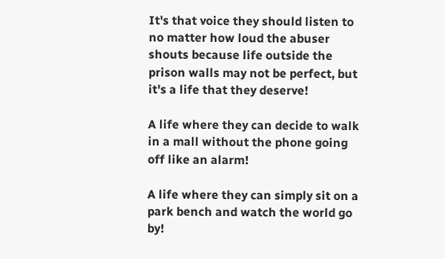It's that voice they should listen to no matter how loud the abuser shouts because life outside the prison walls may not be perfect, but it's a life that they deserve!

A life where they can decide to walk in a mall without the phone going off like an alarm!

A life where they can simply sit on a park bench and watch the world go by!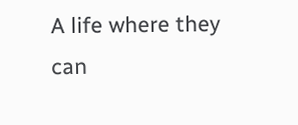A life where they can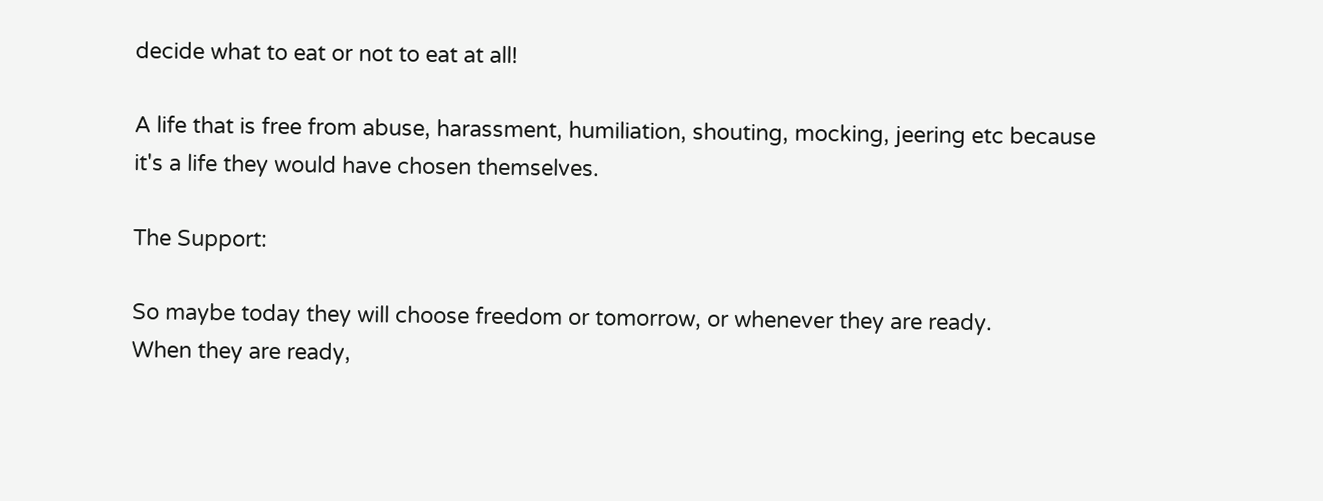decide what to eat or not to eat at all!

A life that is free from abuse, harassment, humiliation, shouting, mocking, jeering etc because it's a life they would have chosen themselves.

The Support:

So maybe today they will choose freedom or tomorrow, or whenever they are ready.
When they are ready,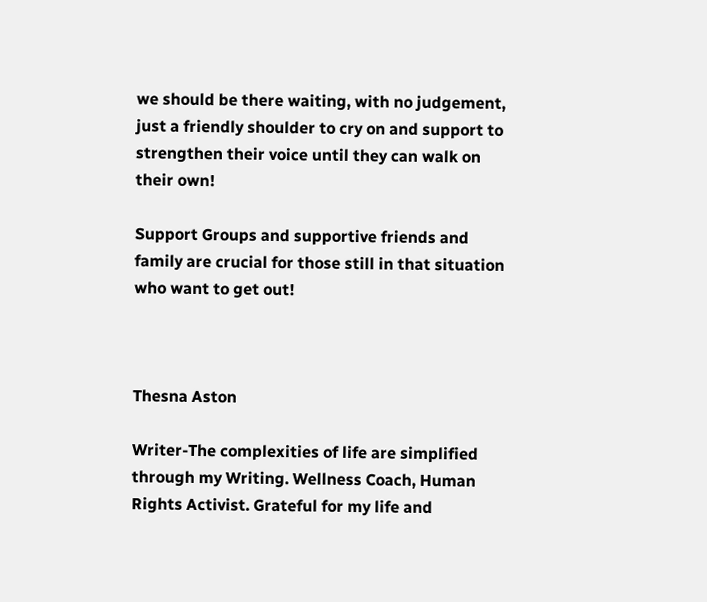we should be there waiting, with no judgement, just a friendly shoulder to cry on and support to strengthen their voice until they can walk on their own!

Support Groups and supportive friends and family are crucial for those still in that situation who want to get out!



Thesna Aston

Writer-The complexities of life are simplified through my Writing. Wellness Coach, Human Rights Activist. Grateful for my life and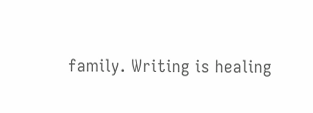family. Writing is healing